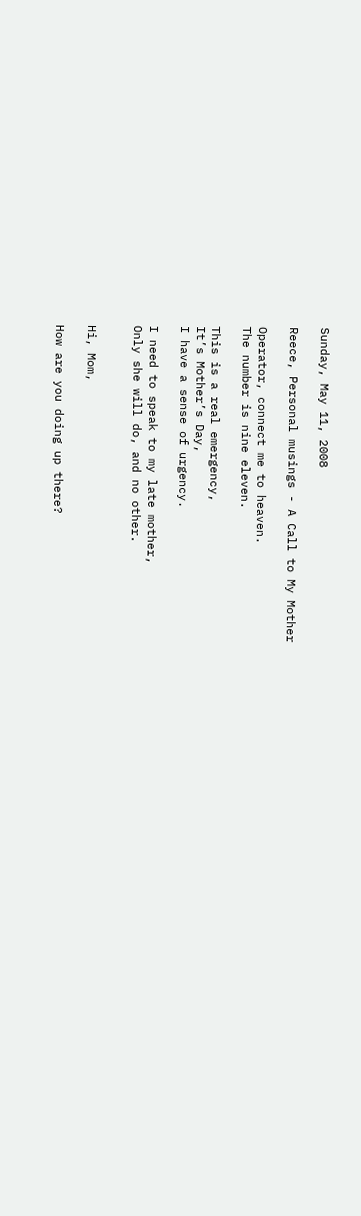Sunday, May 11, 2008

Reece, Personal musings - A Call to My Mother

Operator, connect me to heaven.
The number is nine eleven.

This is a real emergency,
It’s Mother’s Day,
I have a sense of urgency.

I need to speak to my late mother,
Only she will do, and no other.


Hi, Mom,

How are you doing up there?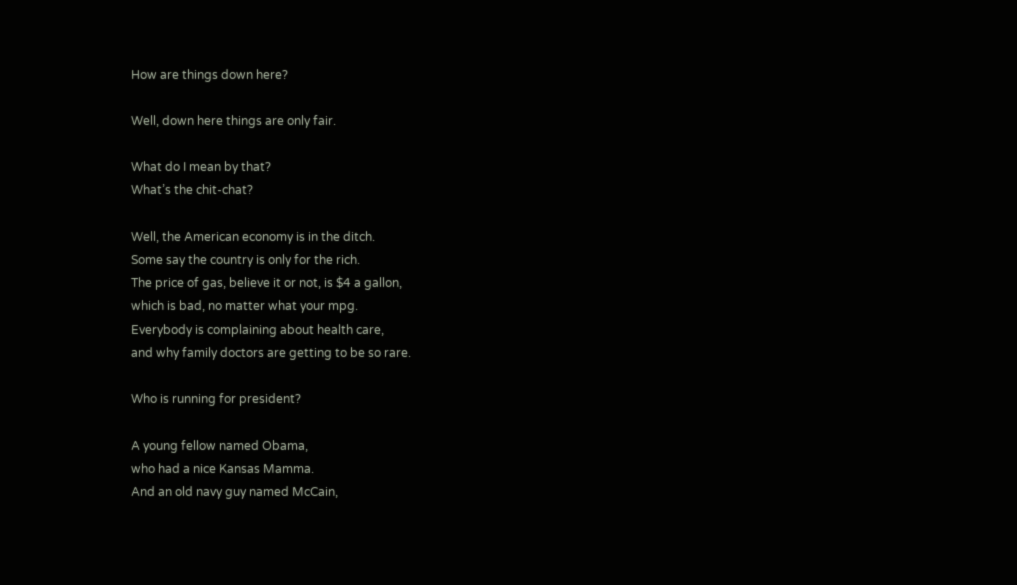How are things down here?

Well, down here things are only fair.

What do I mean by that?
What’s the chit-chat?

Well, the American economy is in the ditch.
Some say the country is only for the rich.
The price of gas, believe it or not, is $4 a gallon,
which is bad, no matter what your mpg.
Everybody is complaining about health care,
and why family doctors are getting to be so rare.

Who is running for president?

A young fellow named Obama,
who had a nice Kansas Mamma.
And an old navy guy named McCain,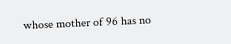whose mother of 96 has no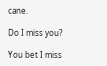cane.

Do I miss you?

You bet I miss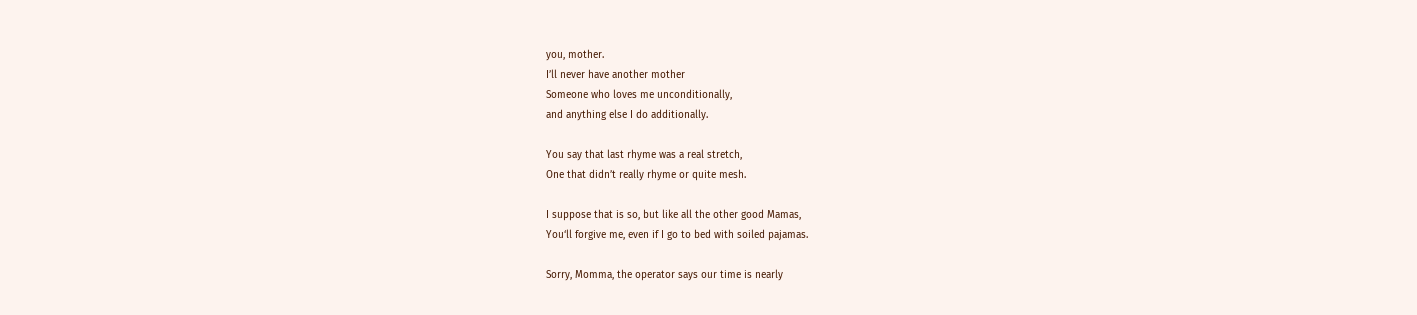you, mother.
I’ll never have another mother
Someone who loves me unconditionally,
and anything else I do additionally.

You say that last rhyme was a real stretch,
One that didn’t really rhyme or quite mesh.

I suppose that is so, but like all the other good Mamas,
You‘ll forgive me, even if I go to bed with soiled pajamas.

Sorry, Momma, the operator says our time is nearly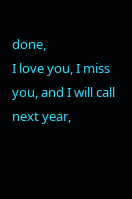done,
I love you, I miss you, and I will call next year,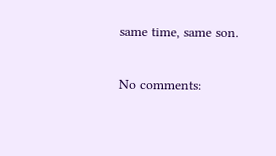same time, same son.

No comments: